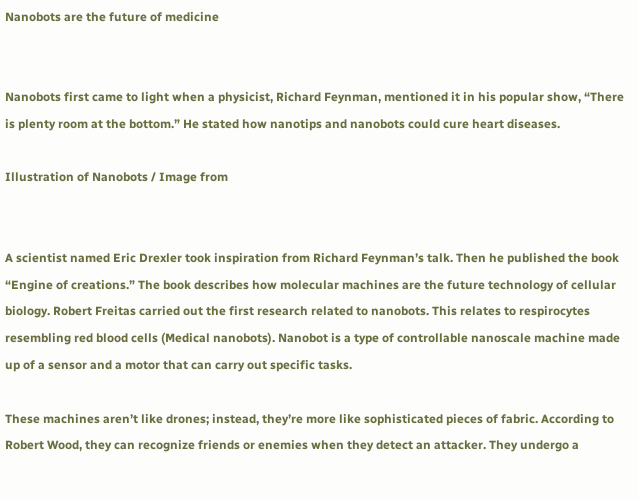Nanobots are the future of medicine


Nanobots first came to light when a physicist, Richard Feynman, mentioned it in his popular show, “There is plenty room at the bottom.” He stated how nanotips and nanobots could cure heart diseases.

Illustration of Nanobots / Image from


A scientist named Eric Drexler took inspiration from Richard Feynman’s talk. Then he published the book “Engine of creations.” The book describes how molecular machines are the future technology of cellular biology. Robert Freitas carried out the first research related to nanobots. This relates to respirocytes resembling red blood cells (Medical nanobots). Nanobot is a type of controllable nanoscale machine made up of a sensor and a motor that can carry out specific tasks.

These machines aren’t like drones; instead, they’re more like sophisticated pieces of fabric. According to Robert Wood, they can recognize friends or enemies when they detect an attacker. They undergo a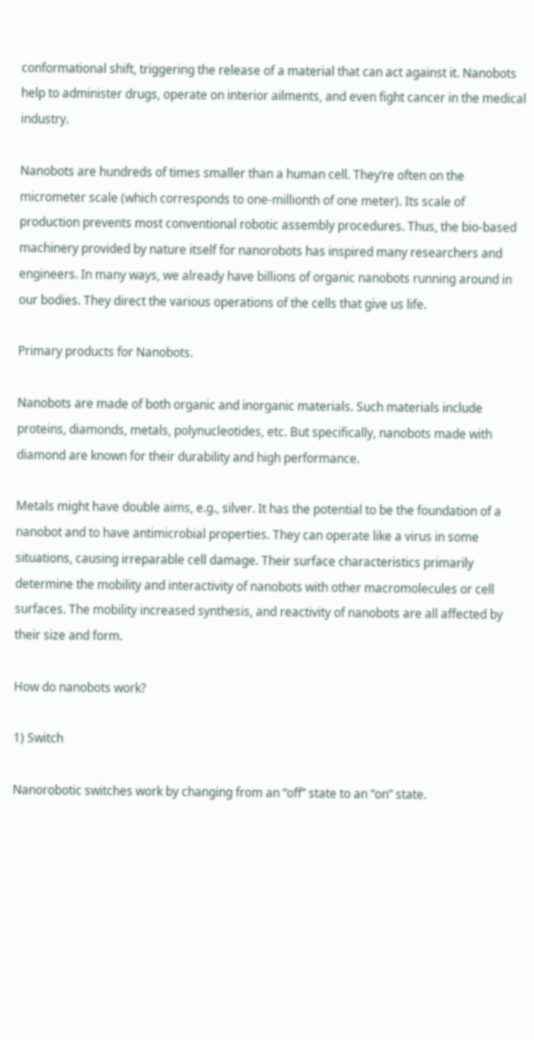conformational shift, triggering the release of a material that can act against it. Nanobots help to administer drugs, operate on interior ailments, and even fight cancer in the medical industry.

Nanobots are hundreds of times smaller than a human cell. They’re often on the micrometer scale (which corresponds to one-millionth of one meter). Its scale of production prevents most conventional robotic assembly procedures. Thus, the bio-based machinery provided by nature itself for nanorobots has inspired many researchers and engineers. In many ways, we already have billions of organic nanobots running around in our bodies. They direct the various operations of the cells that give us life.

Primary products for Nanobots.

Nanobots are made of both organic and inorganic materials. Such materials include proteins, diamonds, metals, polynucleotides, etc. But specifically, nanobots made with diamond are known for their durability and high performance.

Metals might have double aims, e.g., silver. It has the potential to be the foundation of a nanobot and to have antimicrobial properties. They can operate like a virus in some situations, causing irreparable cell damage. Their surface characteristics primarily determine the mobility and interactivity of nanobots with other macromolecules or cell surfaces. The mobility increased synthesis, and reactivity of nanobots are all affected by their size and form.

How do nanobots work?

1) Switch

Nanorobotic switches work by changing from an “off” state to an “on” state.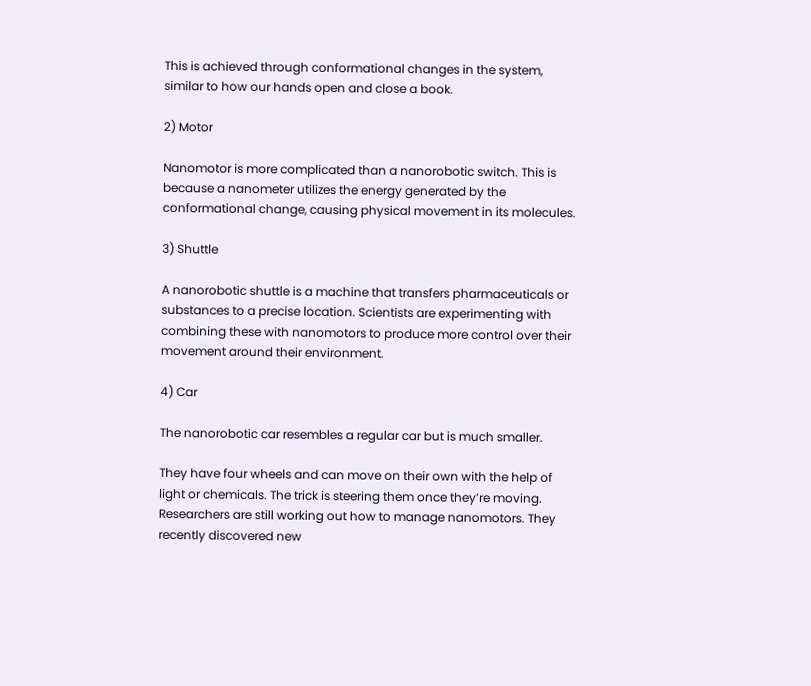This is achieved through conformational changes in the system, similar to how our hands open and close a book.

2) Motor

Nanomotor is more complicated than a nanorobotic switch. This is because a nanometer utilizes the energy generated by the conformational change, causing physical movement in its molecules.

3) Shuttle

A nanorobotic shuttle is a machine that transfers pharmaceuticals or substances to a precise location. Scientists are experimenting with combining these with nanomotors to produce more control over their movement around their environment.

4) Car

The nanorobotic car resembles a regular car but is much smaller.

They have four wheels and can move on their own with the help of light or chemicals. The trick is steering them once they’re moving. Researchers are still working out how to manage nanomotors. They recently discovered new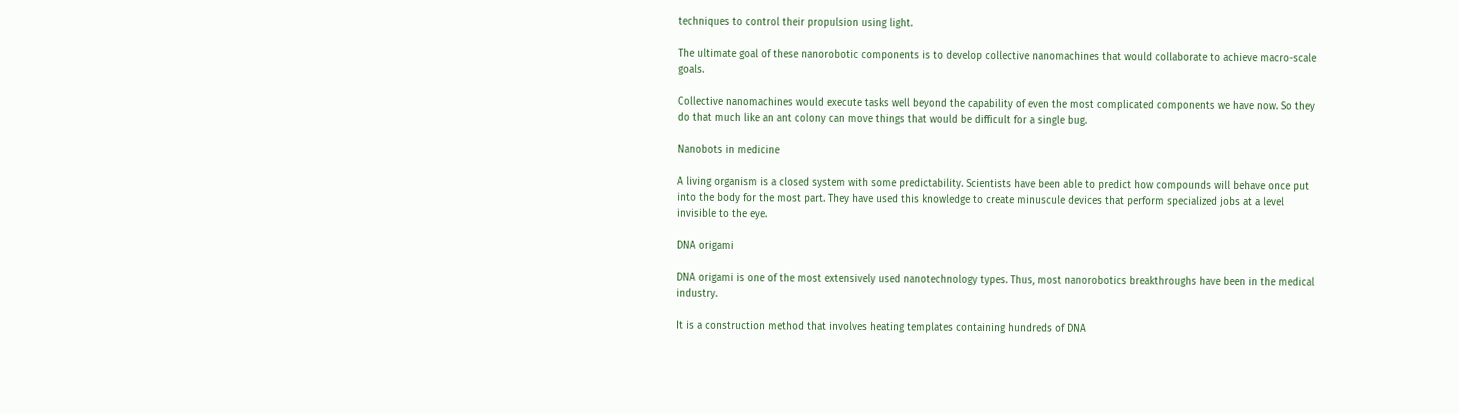techniques to control their propulsion using light.

The ultimate goal of these nanorobotic components is to develop collective nanomachines that would collaborate to achieve macro-scale goals.

Collective nanomachines would execute tasks well beyond the capability of even the most complicated components we have now. So they do that much like an ant colony can move things that would be difficult for a single bug.

Nanobots in medicine

A living organism is a closed system with some predictability. Scientists have been able to predict how compounds will behave once put into the body for the most part. They have used this knowledge to create minuscule devices that perform specialized jobs at a level invisible to the eye.

DNA origami

DNA origami is one of the most extensively used nanotechnology types. Thus, most nanorobotics breakthroughs have been in the medical industry.

It is a construction method that involves heating templates containing hundreds of DNA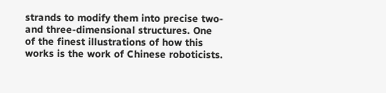strands to modify them into precise two- and three-dimensional structures. One of the finest illustrations of how this works is the work of Chinese roboticists.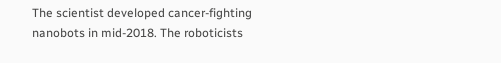The scientist developed cancer-fighting nanobots in mid-2018. The roboticists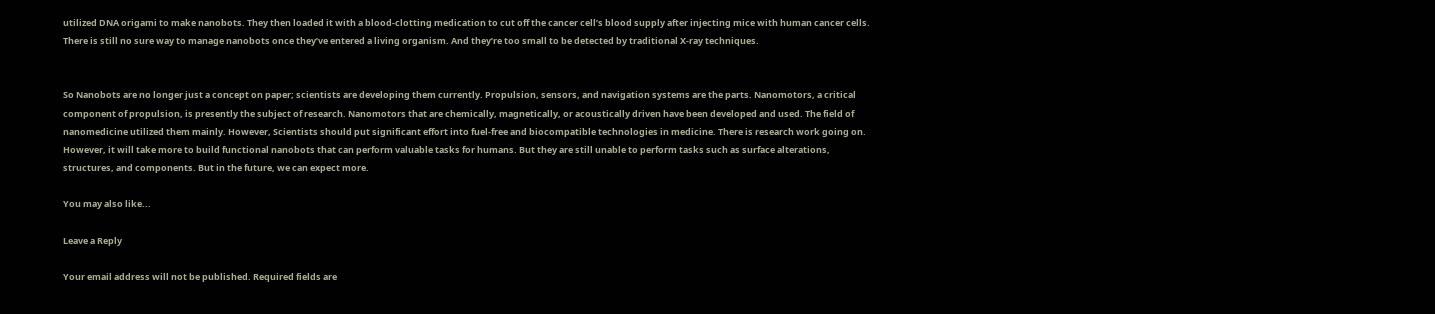utilized DNA origami to make nanobots. They then loaded it with a blood-clotting medication to cut off the cancer cell’s blood supply after injecting mice with human cancer cells. There is still no sure way to manage nanobots once they’ve entered a living organism. And they’re too small to be detected by traditional X-ray techniques.


So Nanobots are no longer just a concept on paper; scientists are developing them currently. Propulsion, sensors, and navigation systems are the parts. Nanomotors, a critical component of propulsion, is presently the subject of research. Nanomotors that are chemically, magnetically, or acoustically driven have been developed and used. The field of nanomedicine utilized them mainly. However, Scientists should put significant effort into fuel-free and biocompatible technologies in medicine. There is research work going on. However, it will take more to build functional nanobots that can perform valuable tasks for humans. But they are still unable to perform tasks such as surface alterations, structures, and components. But in the future, we can expect more.

You may also like...

Leave a Reply

Your email address will not be published. Required fields are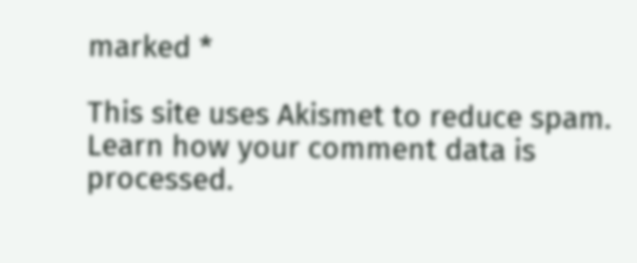marked *

This site uses Akismet to reduce spam. Learn how your comment data is processed.